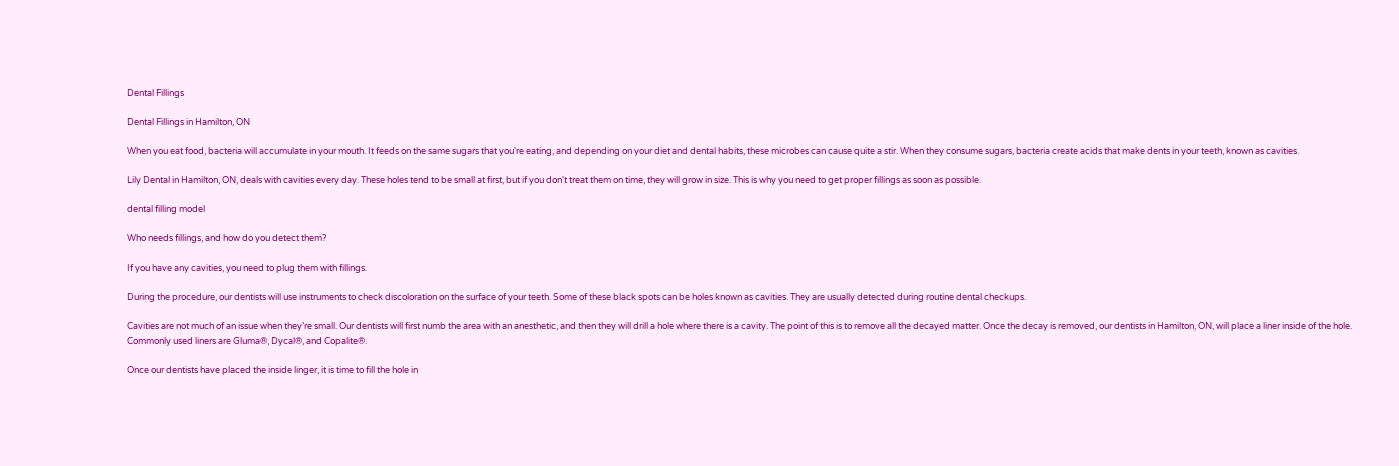Dental Fillings

Dental Fillings in Hamilton, ON

When you eat food, bacteria will accumulate in your mouth. It feeds on the same sugars that you're eating, and depending on your diet and dental habits, these microbes can cause quite a stir. When they consume sugars, bacteria create acids that make dents in your teeth, known as cavities.

Lily Dental in Hamilton, ON, deals with cavities every day. These holes tend to be small at first, but if you don't treat them on time, they will grow in size. This is why you need to get proper fillings as soon as possible.

dental filling model

Who needs fillings, and how do you detect them?

If you have any cavities, you need to plug them with fillings.

During the procedure, our dentists will use instruments to check discoloration on the surface of your teeth. Some of these black spots can be holes known as cavities. They are usually detected during routine dental checkups.

Cavities are not much of an issue when they’re small. Our dentists will first numb the area with an anesthetic, and then they will drill a hole where there is a cavity. The point of this is to remove all the decayed matter. Once the decay is removed, our dentists in Hamilton, ON, will place a liner inside of the hole. Commonly used liners are Gluma®, Dycal®, and Copalite®.

Once our dentists have placed the inside linger, it is time to fill the hole in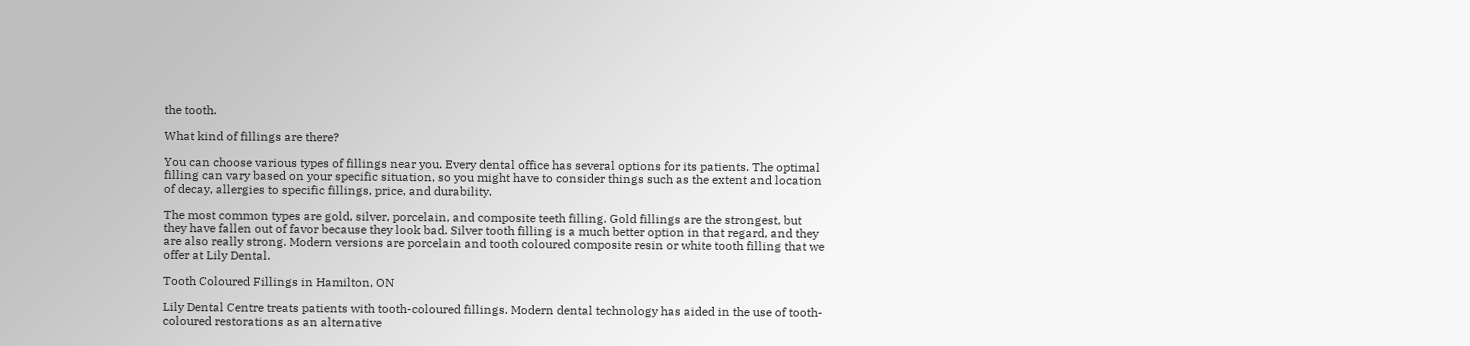the tooth.

What kind of fillings are there?

You can choose various types of fillings near you. Every dental office has several options for its patients. The optimal filling can vary based on your specific situation, so you might have to consider things such as the extent and location of decay, allergies to specific fillings, price, and durability.

The most common types are gold, silver, porcelain, and composite teeth filling. Gold fillings are the strongest, but they have fallen out of favor because they look bad. Silver tooth filling is a much better option in that regard, and they are also really strong. Modern versions are porcelain and tooth coloured composite resin or white tooth filling that we offer at Lily Dental.

Tooth Coloured Fillings in Hamilton, ON

Lily Dental Centre treats patients with tooth-coloured fillings. Modern dental technology has aided in the use of tooth-coloured restorations as an alternative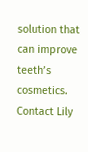solution that can improve teeth’s cosmetics. Contact Lily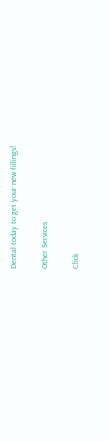Dental today to get your new fillings!

Other Services

Click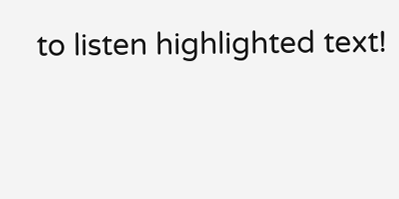to listen highlighted text!